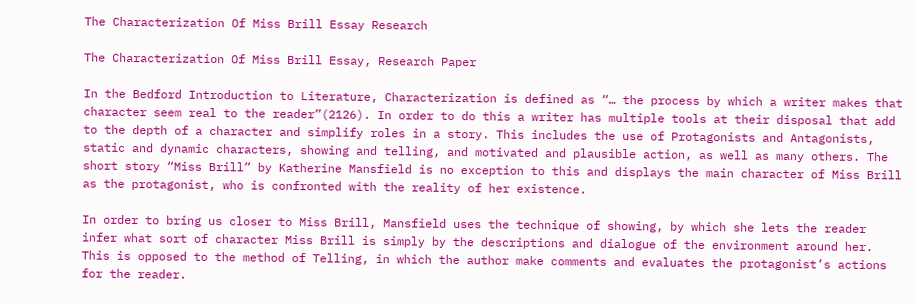The Characterization Of Miss Brill Essay Research

The Characterization Of Miss Brill Essay, Research Paper

In the Bedford Introduction to Literature, Characterization is defined as “… the process by which a writer makes that character seem real to the reader”(2126). In order to do this a writer has multiple tools at their disposal that add to the depth of a character and simplify roles in a story. This includes the use of Protagonists and Antagonists, static and dynamic characters, showing and telling, and motivated and plausible action, as well as many others. The short story “Miss Brill” by Katherine Mansfield is no exception to this and displays the main character of Miss Brill as the protagonist, who is confronted with the reality of her existence.

In order to bring us closer to Miss Brill, Mansfield uses the technique of showing, by which she lets the reader infer what sort of character Miss Brill is simply by the descriptions and dialogue of the environment around her. This is opposed to the method of Telling, in which the author make comments and evaluates the protagonist’s actions for the reader.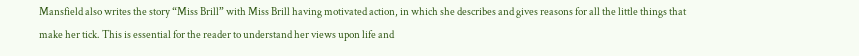Mansfield also writes the story “Miss Brill” with Miss Brill having motivated action, in which she describes and gives reasons for all the little things that make her tick. This is essential for the reader to understand her views upon life and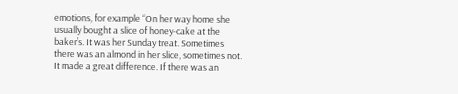emotions, for example “On her way home she usually bought a slice of honey-cake at the baker’s. It was her Sunday treat. Sometimes there was an almond in her slice, sometimes not. It made a great difference. If there was an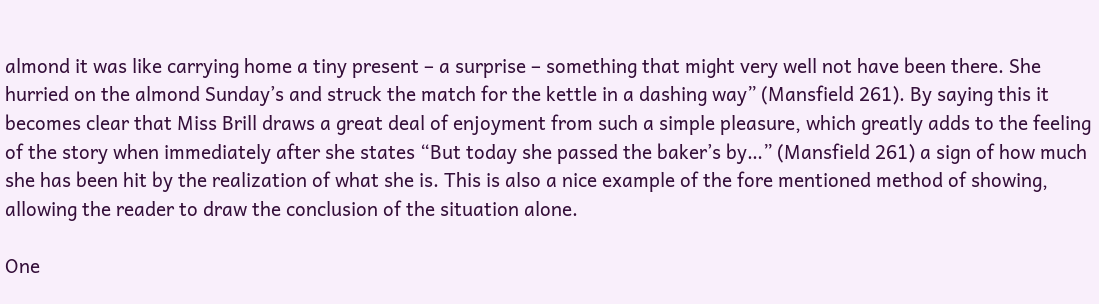almond it was like carrying home a tiny present – a surprise – something that might very well not have been there. She hurried on the almond Sunday’s and struck the match for the kettle in a dashing way” (Mansfield 261). By saying this it becomes clear that Miss Brill draws a great deal of enjoyment from such a simple pleasure, which greatly adds to the feeling of the story when immediately after she states “But today she passed the baker’s by…” (Mansfield 261) a sign of how much she has been hit by the realization of what she is. This is also a nice example of the fore mentioned method of showing, allowing the reader to draw the conclusion of the situation alone.

One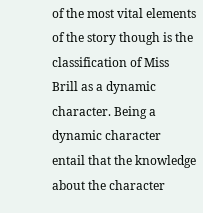of the most vital elements of the story though is the classification of Miss Brill as a dynamic character. Being a dynamic character entail that the knowledge about the character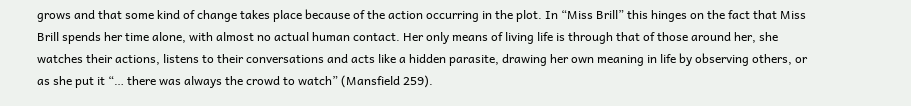grows and that some kind of change takes place because of the action occurring in the plot. In “Miss Brill” this hinges on the fact that Miss Brill spends her time alone, with almost no actual human contact. Her only means of living life is through that of those around her, she watches their actions, listens to their conversations and acts like a hidden parasite, drawing her own meaning in life by observing others, or as she put it “… there was always the crowd to watch” (Mansfield 259).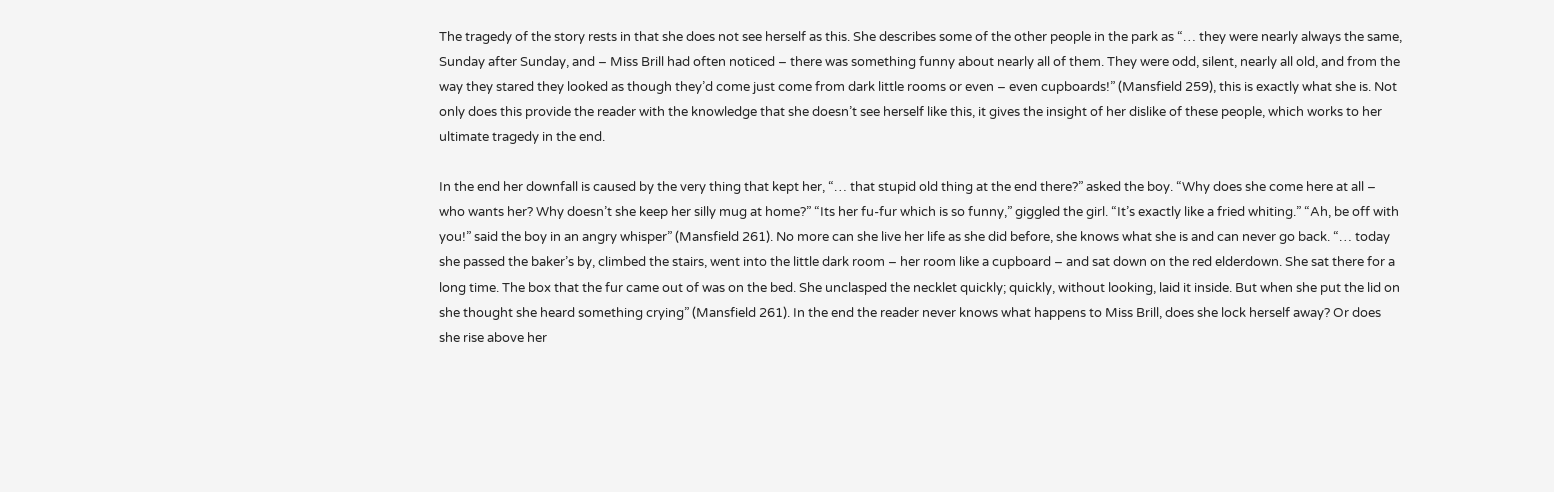The tragedy of the story rests in that she does not see herself as this. She describes some of the other people in the park as “… they were nearly always the same, Sunday after Sunday, and – Miss Brill had often noticed – there was something funny about nearly all of them. They were odd, silent, nearly all old, and from the way they stared they looked as though they’d come just come from dark little rooms or even – even cupboards!” (Mansfield 259), this is exactly what she is. Not only does this provide the reader with the knowledge that she doesn’t see herself like this, it gives the insight of her dislike of these people, which works to her ultimate tragedy in the end.

In the end her downfall is caused by the very thing that kept her, “… that stupid old thing at the end there?” asked the boy. “Why does she come here at all – who wants her? Why doesn’t she keep her silly mug at home?” “Its her fu-fur which is so funny,” giggled the girl. “It’s exactly like a fried whiting.” “Ah, be off with you!” said the boy in an angry whisper” (Mansfield 261). No more can she live her life as she did before, she knows what she is and can never go back. “… today she passed the baker’s by, climbed the stairs, went into the little dark room – her room like a cupboard – and sat down on the red elderdown. She sat there for a long time. The box that the fur came out of was on the bed. She unclasped the necklet quickly; quickly, without looking, laid it inside. But when she put the lid on she thought she heard something crying” (Mansfield 261). In the end the reader never knows what happens to Miss Brill, does she lock herself away? Or does she rise above her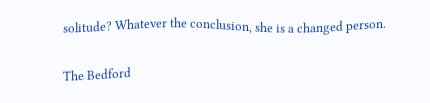solitude? Whatever the conclusion, she is a changed person.


The Bedford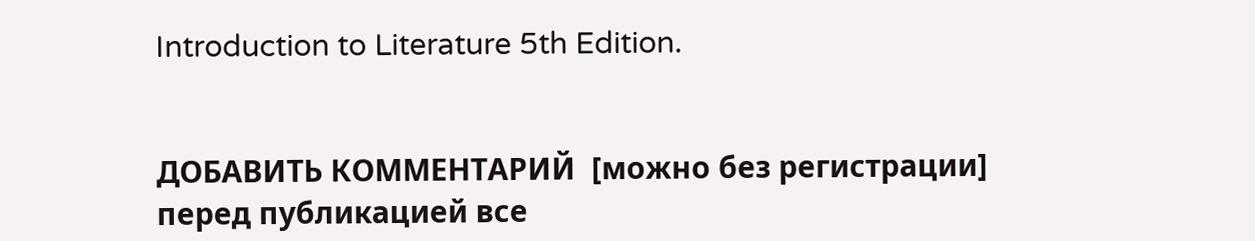Introduction to Literature 5th Edition.


ДОБАВИТЬ КОММЕНТАРИЙ  [можно без регистрации]
перед публикацией все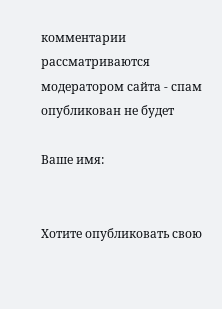комментарии рассматриваются модератором сайта - спам опубликован не будет

Ваше имя:


Хотите опубликовать свою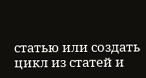статью или создать цикл из статей и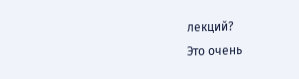лекций?
Это очень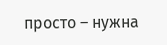просто – нужна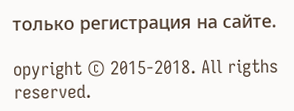только регистрация на сайте.

opyright © 2015-2018. All rigths reserved.